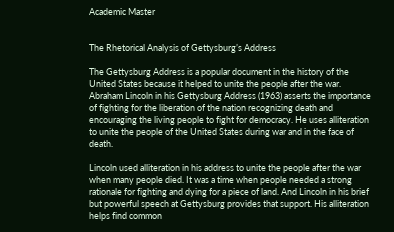Academic Master


The Rhetorical Analysis of Gettysburg’s Address

The Gettysburg Address is a popular document in the history of the United States because it helped to unite the people after the war. Abraham Lincoln in his Gettysburg Address (1963) asserts the importance of fighting for the liberation of the nation recognizing death and encouraging the living people to fight for democracy. He uses alliteration to unite the people of the United States during war and in the face of death.

Lincoln used alliteration in his address to unite the people after the war when many people died. It was a time when people needed a strong rationale for fighting and dying for a piece of land. And Lincoln in his brief but powerful speech at Gettysburg provides that support. His alliteration helps find common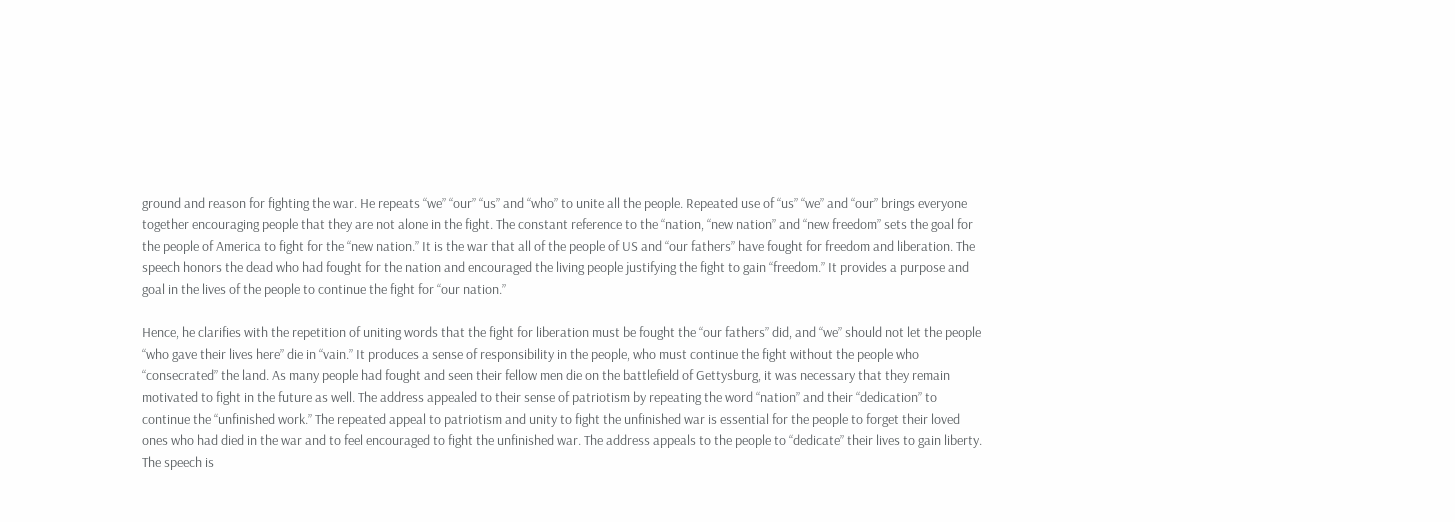ground and reason for fighting the war. He repeats “we” “our” “us” and “who” to unite all the people. Repeated use of “us” “we” and “our” brings everyone together encouraging people that they are not alone in the fight. The constant reference to the “nation, “new nation” and “new freedom” sets the goal for the people of America to fight for the “new nation.” It is the war that all of the people of US and “our fathers” have fought for freedom and liberation. The speech honors the dead who had fought for the nation and encouraged the living people justifying the fight to gain “freedom.” It provides a purpose and goal in the lives of the people to continue the fight for “our nation.”

Hence, he clarifies with the repetition of uniting words that the fight for liberation must be fought the “our fathers” did, and “we” should not let the people “who gave their lives here” die in “vain.” It produces a sense of responsibility in the people, who must continue the fight without the people who “consecrated” the land. As many people had fought and seen their fellow men die on the battlefield of Gettysburg, it was necessary that they remain motivated to fight in the future as well. The address appealed to their sense of patriotism by repeating the word “nation” and their “dedication” to continue the “unfinished work.” The repeated appeal to patriotism and unity to fight the unfinished war is essential for the people to forget their loved ones who had died in the war and to feel encouraged to fight the unfinished war. The address appeals to the people to “dedicate” their lives to gain liberty. The speech is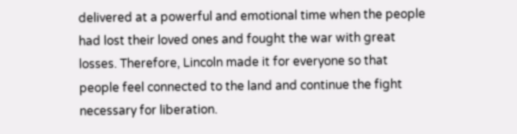delivered at a powerful and emotional time when the people had lost their loved ones and fought the war with great losses. Therefore, Lincoln made it for everyone so that people feel connected to the land and continue the fight necessary for liberation.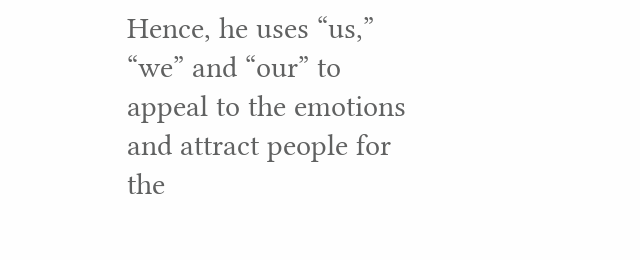Hence, he uses “us,” “we” and “our” to appeal to the emotions and attract people for the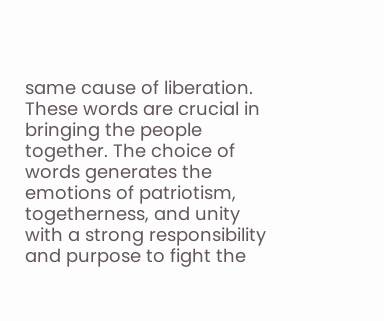same cause of liberation. These words are crucial in bringing the people together. The choice of words generates the emotions of patriotism, togetherness, and unity with a strong responsibility and purpose to fight the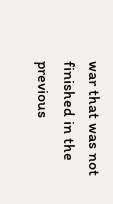war that was not finished in the previous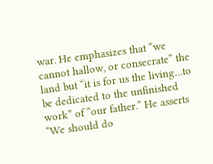war. He emphasizes that “we cannot hallow, or consecrate” the land but “it is for us the living…to be dedicated to the unfinished work” of “our father.” He asserts “We should do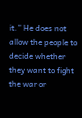it.” He does not allow the people to decide whether they want to fight the war or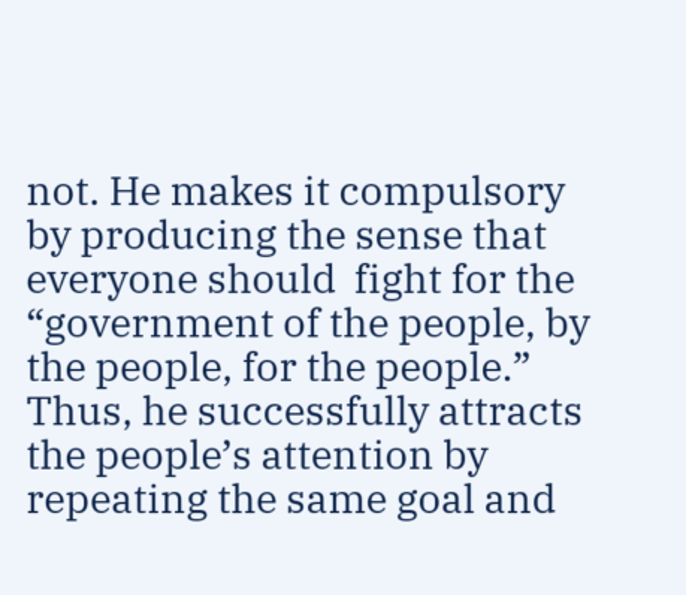not. He makes it compulsory by producing the sense that everyone should  fight for the “government of the people, by the people, for the people.” Thus, he successfully attracts the people’s attention by repeating the same goal and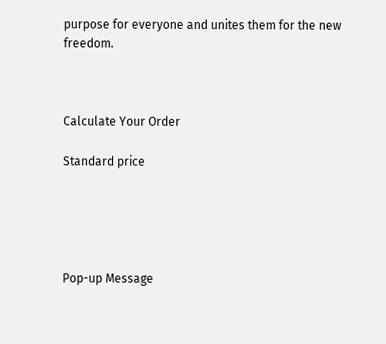purpose for everyone and unites them for the new freedom.



Calculate Your Order

Standard price





Pop-up Message